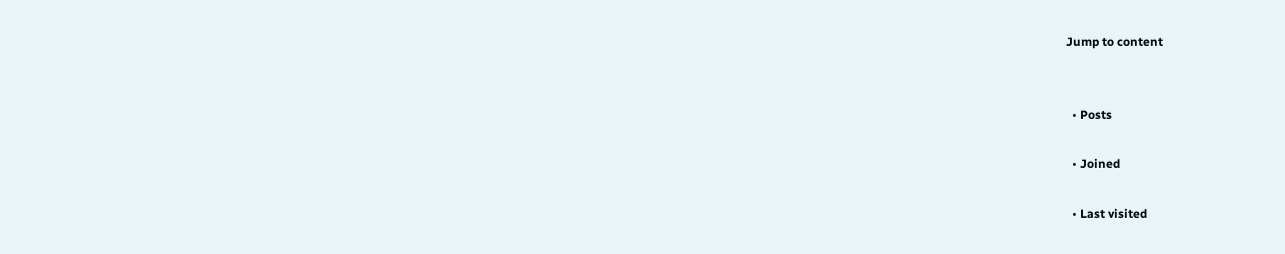Jump to content


  • Posts

  • Joined

  • Last visited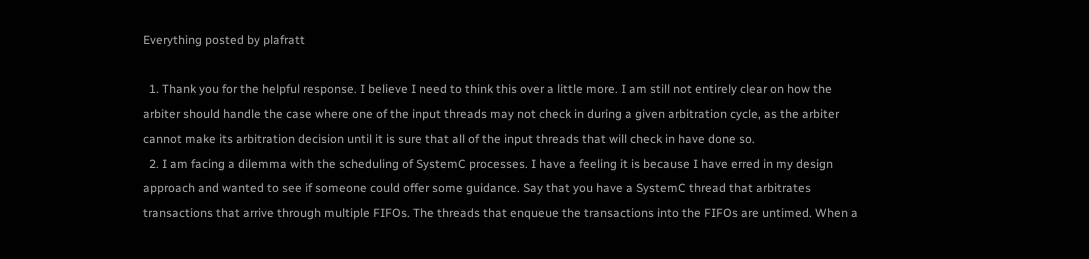Everything posted by plafratt

  1. Thank you for the helpful response. I believe I need to think this over a little more. I am still not entirely clear on how the arbiter should handle the case where one of the input threads may not check in during a given arbitration cycle, as the arbiter cannot make its arbitration decision until it is sure that all of the input threads that will check in have done so.
  2. I am facing a dilemma with the scheduling of SystemC processes. I have a feeling it is because I have erred in my design approach and wanted to see if someone could offer some guidance. Say that you have a SystemC thread that arbitrates transactions that arrive through multiple FIFOs. The threads that enqueue the transactions into the FIFOs are untimed. When a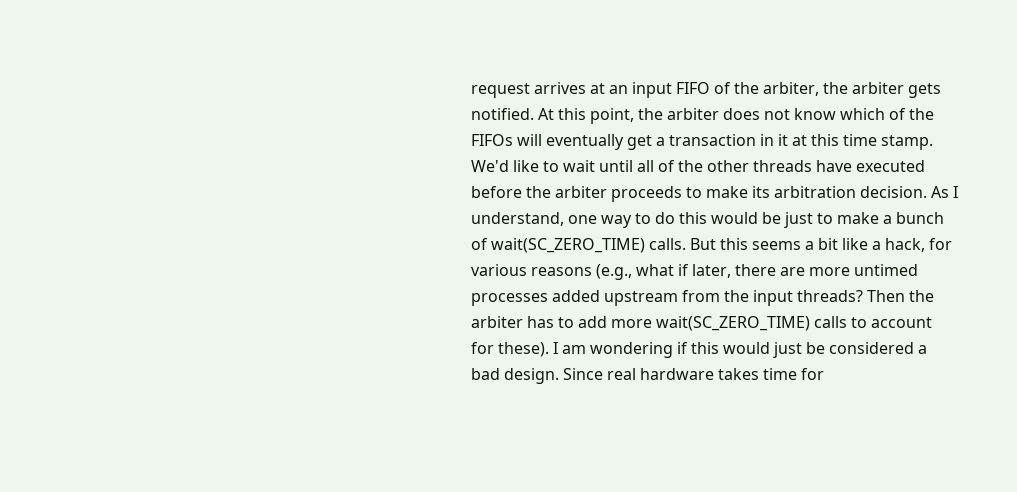request arrives at an input FIFO of the arbiter, the arbiter gets notified. At this point, the arbiter does not know which of the FIFOs will eventually get a transaction in it at this time stamp. We'd like to wait until all of the other threads have executed before the arbiter proceeds to make its arbitration decision. As I understand, one way to do this would be just to make a bunch of wait(SC_ZERO_TIME) calls. But this seems a bit like a hack, for various reasons (e.g., what if later, there are more untimed processes added upstream from the input threads? Then the arbiter has to add more wait(SC_ZERO_TIME) calls to account for these). I am wondering if this would just be considered a bad design. Since real hardware takes time for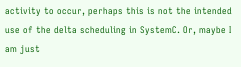activity to occur, perhaps this is not the intended use of the delta scheduling in SystemC. Or, maybe I am just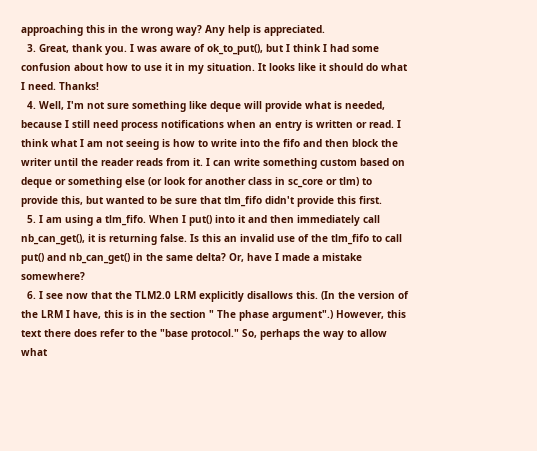approaching this in the wrong way? Any help is appreciated.
  3. Great, thank you. I was aware of ok_to_put(), but I think I had some confusion about how to use it in my situation. It looks like it should do what I need. Thanks!
  4. Well, I'm not sure something like deque will provide what is needed, because I still need process notifications when an entry is written or read. I think what I am not seeing is how to write into the fifo and then block the writer until the reader reads from it. I can write something custom based on deque or something else (or look for another class in sc_core or tlm) to provide this, but wanted to be sure that tlm_fifo didn't provide this first.
  5. I am using a tlm_fifo. When I put() into it and then immediately call nb_can_get(), it is returning false. Is this an invalid use of the tlm_fifo to call put() and nb_can_get() in the same delta? Or, have I made a mistake somewhere?
  6. I see now that the TLM2.0 LRM explicitly disallows this. (In the version of the LRM I have, this is in the section " The phase argument".) However, this text there does refer to the "base protocol." So, perhaps the way to allow what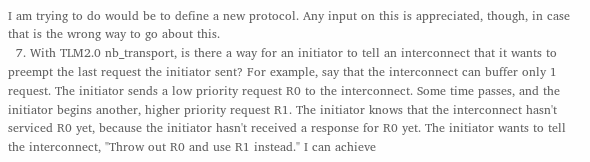I am trying to do would be to define a new protocol. Any input on this is appreciated, though, in case that is the wrong way to go about this.
  7. With TLM2.0 nb_transport, is there a way for an initiator to tell an interconnect that it wants to preempt the last request the initiator sent? For example, say that the interconnect can buffer only 1 request. The initiator sends a low priority request R0 to the interconnect. Some time passes, and the initiator begins another, higher priority request R1. The initiator knows that the interconnect hasn't serviced R0 yet, because the initiator hasn't received a response for R0 yet. The initiator wants to tell the interconnect, "Throw out R0 and use R1 instead." I can achieve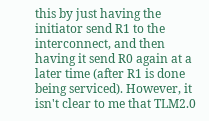this by just having the initiator send R1 to the interconnect, and then having it send R0 again at a later time (after R1 is done being serviced). However, it isn't clear to me that TLM2.0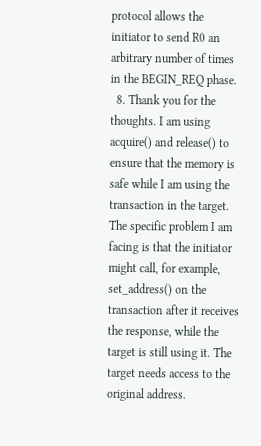protocol allows the initiator to send R0 an arbitrary number of times in the BEGIN_REQ phase.
  8. Thank you for the thoughts. I am using acquire() and release() to ensure that the memory is safe while I am using the transaction in the target. The specific problem I am facing is that the initiator might call, for example, set_address() on the transaction after it receives the response, while the target is still using it. The target needs access to the original address.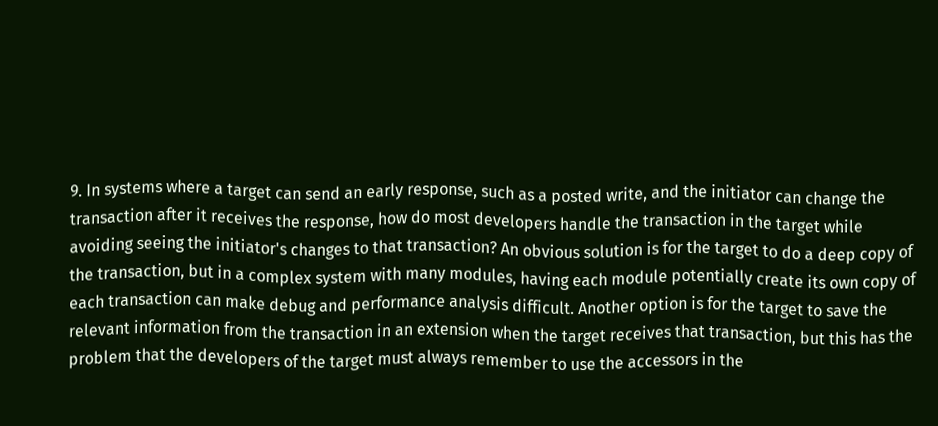9. In systems where a target can send an early response, such as a posted write, and the initiator can change the transaction after it receives the response, how do most developers handle the transaction in the target while avoiding seeing the initiator's changes to that transaction? An obvious solution is for the target to do a deep copy of the transaction, but in a complex system with many modules, having each module potentially create its own copy of each transaction can make debug and performance analysis difficult. Another option is for the target to save the relevant information from the transaction in an extension when the target receives that transaction, but this has the problem that the developers of the target must always remember to use the accessors in the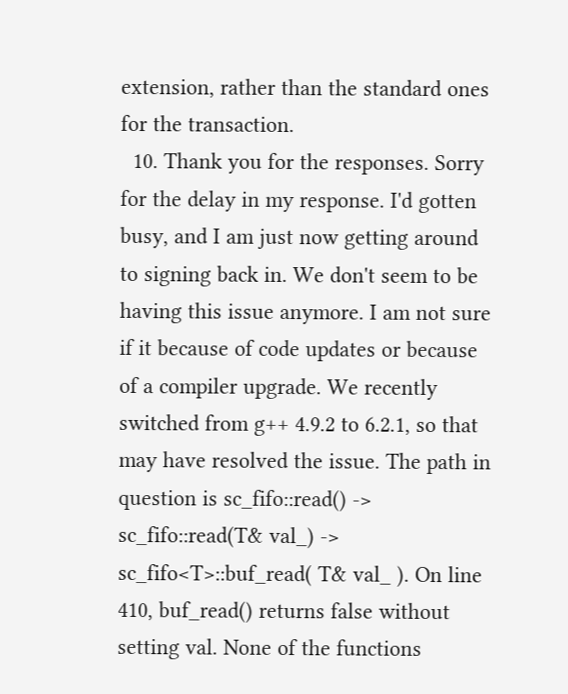extension, rather than the standard ones for the transaction.
  10. Thank you for the responses. Sorry for the delay in my response. I'd gotten busy, and I am just now getting around to signing back in. We don't seem to be having this issue anymore. I am not sure if it because of code updates or because of a compiler upgrade. We recently switched from g++ 4.9.2 to 6.2.1, so that may have resolved the issue. The path in question is sc_fifo::read() -> sc_fifo::read(T& val_) -> sc_fifo<T>::buf_read( T& val_ ). On line 410, buf_read() returns false without setting val. None of the functions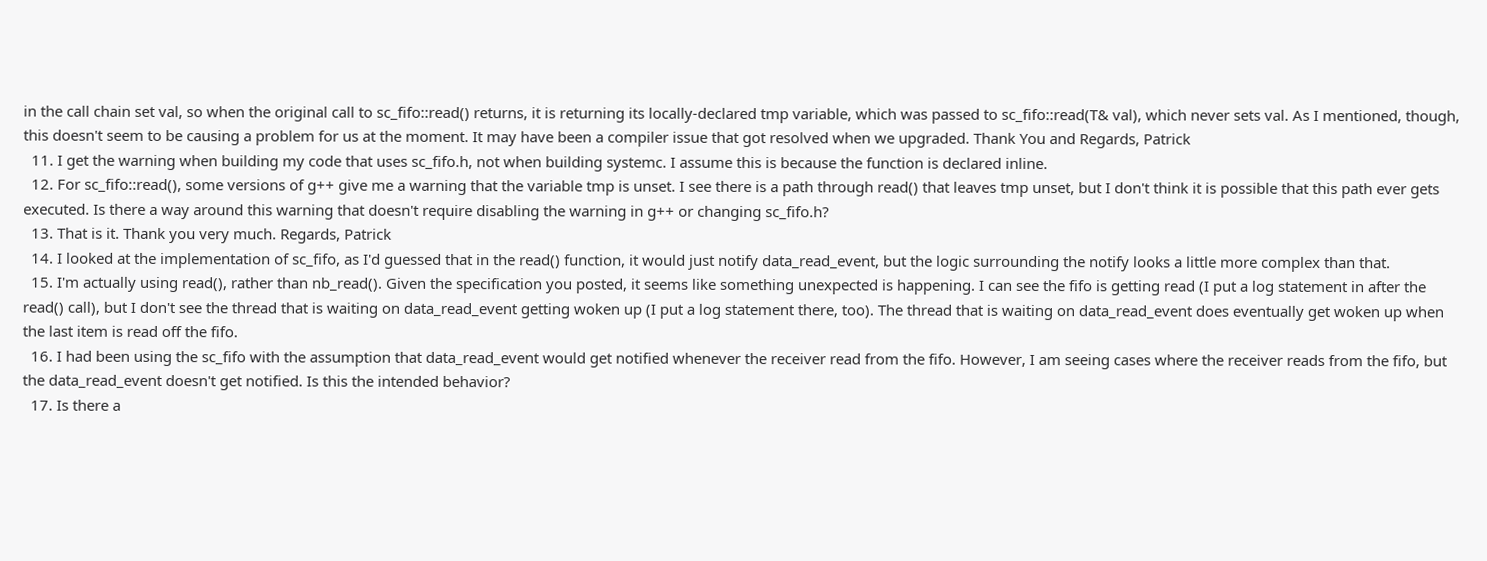in the call chain set val, so when the original call to sc_fifo::read() returns, it is returning its locally-declared tmp variable, which was passed to sc_fifo::read(T& val), which never sets val. As I mentioned, though, this doesn't seem to be causing a problem for us at the moment. It may have been a compiler issue that got resolved when we upgraded. Thank You and Regards, Patrick
  11. I get the warning when building my code that uses sc_fifo.h, not when building systemc. I assume this is because the function is declared inline.
  12. For sc_fifo::read(), some versions of g++ give me a warning that the variable tmp is unset. I see there is a path through read() that leaves tmp unset, but I don't think it is possible that this path ever gets executed. Is there a way around this warning that doesn't require disabling the warning in g++ or changing sc_fifo.h?
  13. That is it. Thank you very much. Regards, Patrick
  14. I looked at the implementation of sc_fifo, as I'd guessed that in the read() function, it would just notify data_read_event, but the logic surrounding the notify looks a little more complex than that.
  15. I'm actually using read(), rather than nb_read(). Given the specification you posted, it seems like something unexpected is happening. I can see the fifo is getting read (I put a log statement in after the read() call), but I don't see the thread that is waiting on data_read_event getting woken up (I put a log statement there, too). The thread that is waiting on data_read_event does eventually get woken up when the last item is read off the fifo.
  16. I had been using the sc_fifo with the assumption that data_read_event would get notified whenever the receiver read from the fifo. However, I am seeing cases where the receiver reads from the fifo, but the data_read_event doesn't get notified. Is this the intended behavior?
  17. Is there a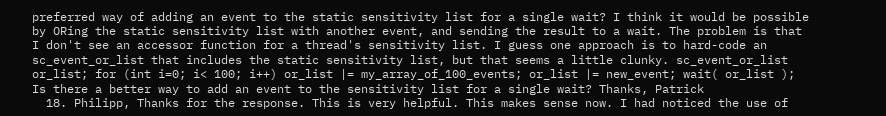preferred way of adding an event to the static sensitivity list for a single wait? I think it would be possible by ORing the static sensitivity list with another event, and sending the result to a wait. The problem is that I don't see an accessor function for a thread's sensitivity list. I guess one approach is to hard-code an sc_event_or_list that includes the static sensitivity list, but that seems a little clunky. sc_event_or_list or_list; for (int i=0; i< 100; i++) or_list |= my_array_of_100_events; or_list |= new_event; wait( or_list ); Is there a better way to add an event to the sensitivity list for a single wait? Thanks, Patrick
  18. Philipp, Thanks for the response. This is very helpful. This makes sense now. I had noticed the use of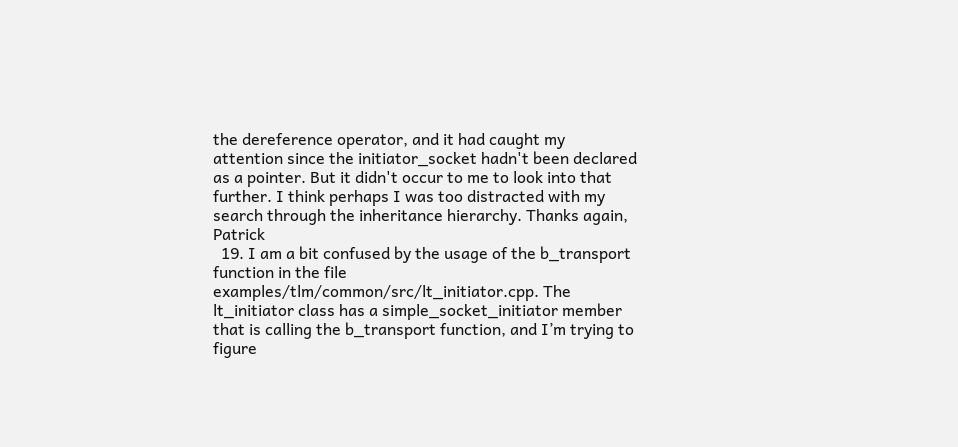the dereference operator, and it had caught my attention since the initiator_socket hadn't been declared as a pointer. But it didn't occur to me to look into that further. I think perhaps I was too distracted with my search through the inheritance hierarchy. Thanks again, Patrick
  19. I am a bit confused by the usage of the b_transport function in the file examples/tlm/common/src/lt_initiator.cpp. The lt_initiator class has a simple_socket_initiator member that is calling the b_transport function, and I’m trying to figure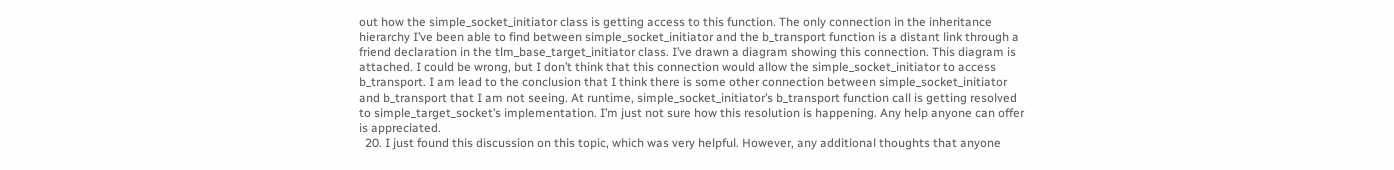out how the simple_socket_initiator class is getting access to this function. The only connection in the inheritance hierarchy I’ve been able to find between simple_socket_initiator and the b_transport function is a distant link through a friend declaration in the tlm_base_target_initiator class. I’ve drawn a diagram showing this connection. This diagram is attached. I could be wrong, but I don’t think that this connection would allow the simple_socket_initiator to access b_transport. I am lead to the conclusion that I think there is some other connection between simple_socket_initiator and b_transport that I am not seeing. At runtime, simple_socket_initiator’s b_transport function call is getting resolved to simple_target_socket’s implementation. I’m just not sure how this resolution is happening. Any help anyone can offer is appreciated.
  20. I just found this discussion on this topic, which was very helpful. However, any additional thoughts that anyone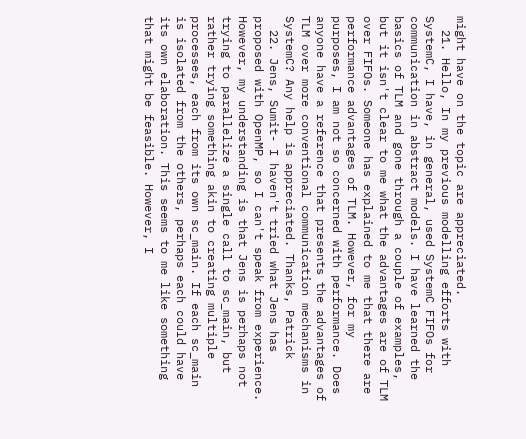might have on the topic are appreciated.
  21. Hello, In my previous modelling efforts with SystemC, I have, in general, used SystemC FIFOs for communication in abstract models. I have learned the basics of TLM and gone through a couple of examples, but it isn't clear to me what the advantages are of TLM over FIFOs. Someone has explained to me that there are performance advantages of TLM. However, for my purposes, I am not so concerned with performance. Does anyone have a reference that presents the advantages of TLM over more conventional communication mechanisms in SystemC? Any help is appreciated. Thanks, Patrick
  22. Jens, Sumit- I haven't tried what Jens has proposed with OpenMP, so I can't speak from experience. However, my understanding is that Jens is perhaps not trying to parallelize a single call to sc_main, but rather trying something akin to creating multiple processes, each from its own sc_main. If each sc_main is isolated from the others, perhaps each could have its own elaboration. This seems to me like something that might be feasible. However, I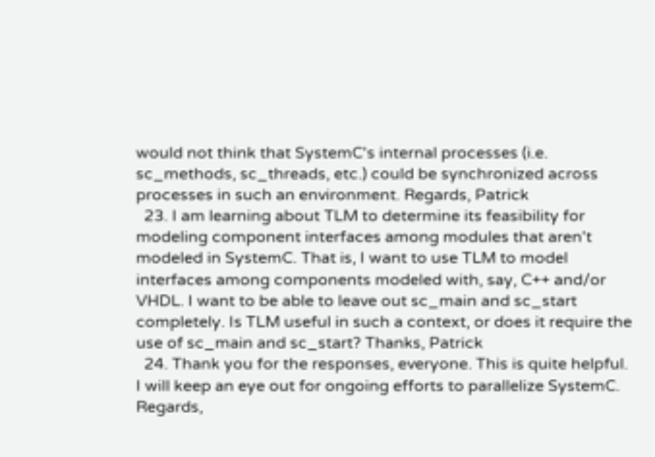would not think that SystemC's internal processes (i.e. sc_methods, sc_threads, etc.) could be synchronized across processes in such an environment. Regards, Patrick
  23. I am learning about TLM to determine its feasibility for modeling component interfaces among modules that aren't modeled in SystemC. That is, I want to use TLM to model interfaces among components modeled with, say, C++ and/or VHDL. I want to be able to leave out sc_main and sc_start completely. Is TLM useful in such a context, or does it require the use of sc_main and sc_start? Thanks, Patrick
  24. Thank you for the responses, everyone. This is quite helpful. I will keep an eye out for ongoing efforts to parallelize SystemC. Regards,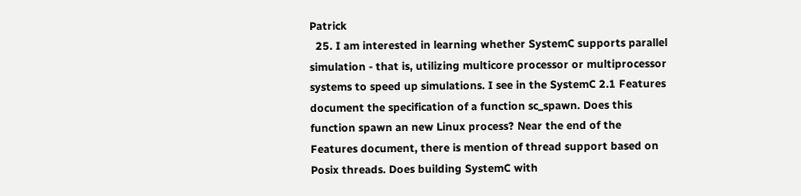Patrick
  25. I am interested in learning whether SystemC supports parallel simulation - that is, utilizing multicore processor or multiprocessor systems to speed up simulations. I see in the SystemC 2.1 Features document the specification of a function sc_spawn. Does this function spawn an new Linux process? Near the end of the Features document, there is mention of thread support based on Posix threads. Does building SystemC with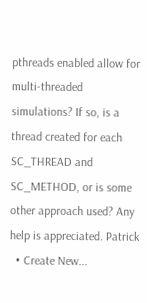pthreads enabled allow for multi-threaded simulations? If so, is a thread created for each SC_THREAD and SC_METHOD, or is some other approach used? Any help is appreciated. Patrick
  • Create New...